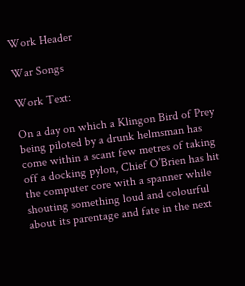Work Header

War Songs

Work Text:

On a day on which a Klingon Bird of Prey being piloted by a drunk helmsman has come within a scant few metres of taking off a docking pylon, Chief O’Brien has hit the computer core with a spanner while shouting something loud and colourful about its parentage and fate in the next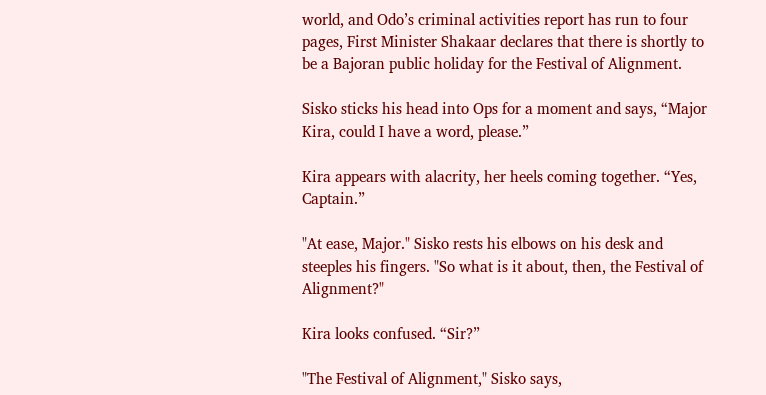world, and Odo’s criminal activities report has run to four pages, First Minister Shakaar declares that there is shortly to be a Bajoran public holiday for the Festival of Alignment.

Sisko sticks his head into Ops for a moment and says, “Major Kira, could I have a word, please.”

Kira appears with alacrity, her heels coming together. “Yes, Captain.”

"At ease, Major." Sisko rests his elbows on his desk and steeples his fingers. "So what is it about, then, the Festival of Alignment?"

Kira looks confused. “Sir?”

"The Festival of Alignment," Sisko says,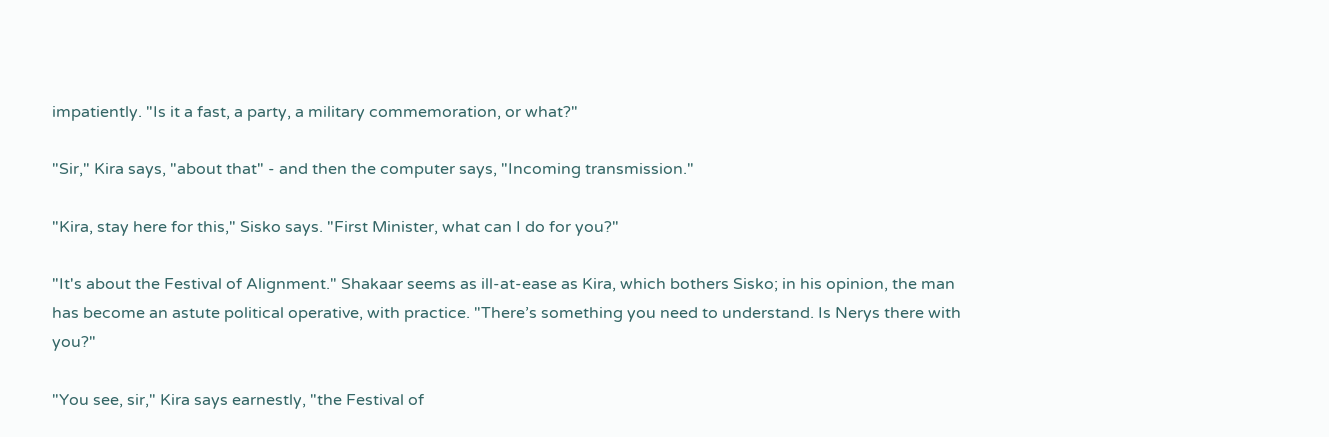impatiently. "Is it a fast, a party, a military commemoration, or what?"

"Sir," Kira says, "about that" - and then the computer says, "Incoming transmission."

"Kira, stay here for this," Sisko says. "First Minister, what can I do for you?"

"It's about the Festival of Alignment." Shakaar seems as ill-at-ease as Kira, which bothers Sisko; in his opinion, the man has become an astute political operative, with practice. "There’s something you need to understand. Is Nerys there with you?"

"You see, sir," Kira says earnestly, "the Festival of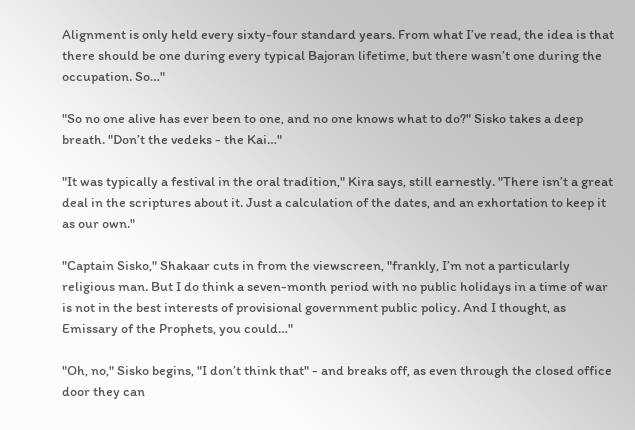Alignment is only held every sixty-four standard years. From what I’ve read, the idea is that there should be one during every typical Bajoran lifetime, but there wasn’t one during the occupation. So…"

"So no one alive has ever been to one, and no one knows what to do?" Sisko takes a deep breath. "Don’t the vedeks - the Kai…"

"It was typically a festival in the oral tradition," Kira says, still earnestly. "There isn’t a great deal in the scriptures about it. Just a calculation of the dates, and an exhortation to keep it as our own."

"Captain Sisko," Shakaar cuts in from the viewscreen, "frankly, I’m not a particularly religious man. But I do think a seven-month period with no public holidays in a time of war is not in the best interests of provisional government public policy. And I thought, as Emissary of the Prophets, you could…"

"Oh, no," Sisko begins, "I don’t think that" - and breaks off, as even through the closed office door they can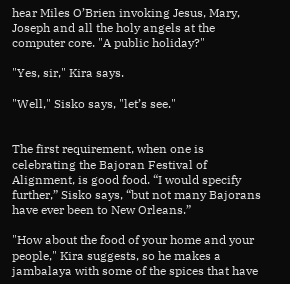hear Miles O’Brien invoking Jesus, Mary, Joseph and all the holy angels at the computer core. "A public holiday?"

"Yes, sir," Kira says.

"Well," Sisko says, "let’s see."


The first requirement, when one is celebrating the Bajoran Festival of Alignment, is good food. “I would specify further,” Sisko says, “but not many Bajorans have ever been to New Orleans.”

"How about the food of your home and your people," Kira suggests, so he makes a jambalaya with some of the spices that have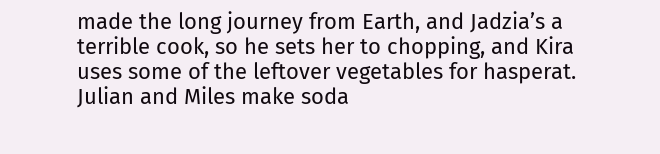made the long journey from Earth, and Jadzia’s a terrible cook, so he sets her to chopping, and Kira uses some of the leftover vegetables for hasperat. Julian and Miles make soda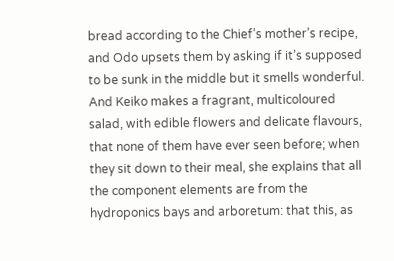bread according to the Chief’s mother’s recipe, and Odo upsets them by asking if it’s supposed to be sunk in the middle but it smells wonderful. And Keiko makes a fragrant, multicoloured salad, with edible flowers and delicate flavours, that none of them have ever seen before; when they sit down to their meal, she explains that all the component elements are from the hydroponics bays and arboretum: that this, as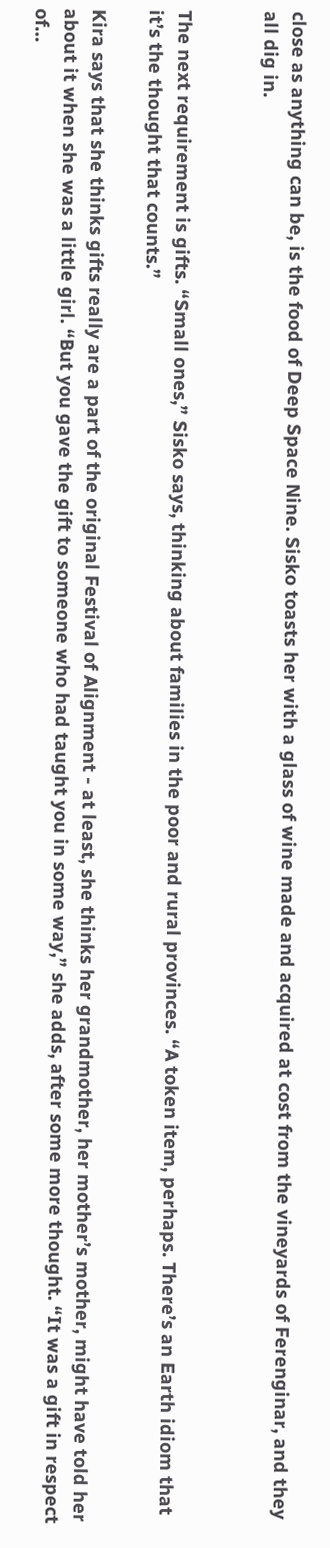close as anything can be, is the food of Deep Space Nine. Sisko toasts her with a glass of wine made and acquired at cost from the vineyards of Ferenginar, and they all dig in.


The next requirement is gifts. “Small ones,” Sisko says, thinking about families in the poor and rural provinces. “A token item, perhaps. There’s an Earth idiom that it’s the thought that counts.”

Kira says that she thinks gifts really are a part of the original Festival of Alignment - at least, she thinks her grandmother, her mother’s mother, might have told her about it when she was a little girl. “But you gave the gift to someone who had taught you in some way,” she adds, after some more thought. “It was a gift in respect of…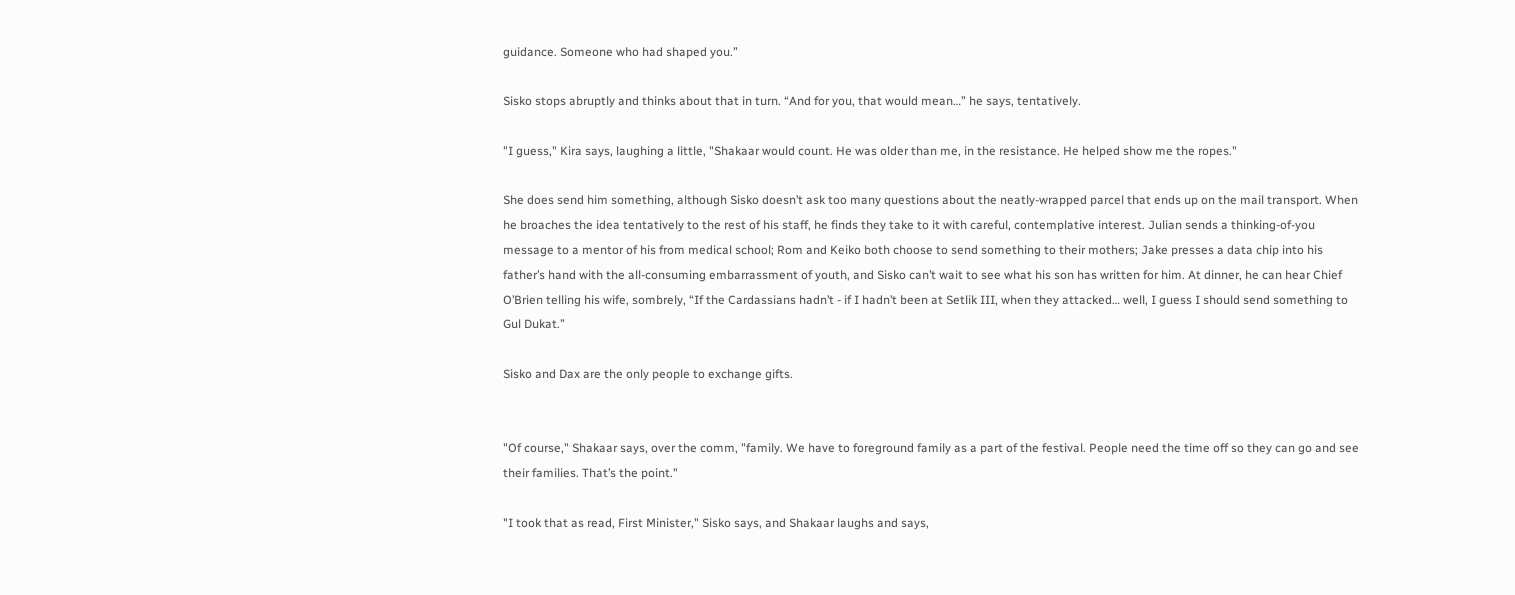guidance. Someone who had shaped you.”

Sisko stops abruptly and thinks about that in turn. “And for you, that would mean…” he says, tentatively.

"I guess," Kira says, laughing a little, "Shakaar would count. He was older than me, in the resistance. He helped show me the ropes."

She does send him something, although Sisko doesn’t ask too many questions about the neatly-wrapped parcel that ends up on the mail transport. When he broaches the idea tentatively to the rest of his staff, he finds they take to it with careful, contemplative interest. Julian sends a thinking-of-you message to a mentor of his from medical school; Rom and Keiko both choose to send something to their mothers; Jake presses a data chip into his father’s hand with the all-consuming embarrassment of youth, and Sisko can’t wait to see what his son has written for him. At dinner, he can hear Chief O’Brien telling his wife, sombrely, “If the Cardassians hadn’t - if I hadn’t been at Setlik III, when they attacked… well, I guess I should send something to Gul Dukat.”

Sisko and Dax are the only people to exchange gifts.


"Of course," Shakaar says, over the comm, "family. We have to foreground family as a part of the festival. People need the time off so they can go and see their families. That’s the point."

"I took that as read, First Minister," Sisko says, and Shakaar laughs and says,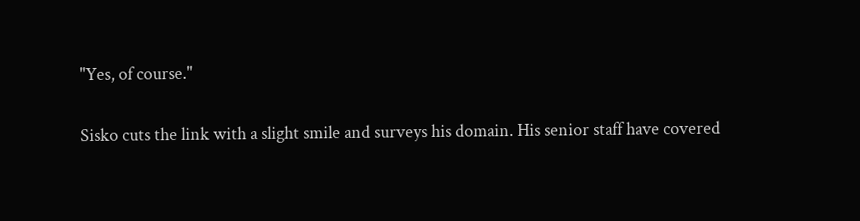"Yes, of course."

Sisko cuts the link with a slight smile and surveys his domain. His senior staff have covered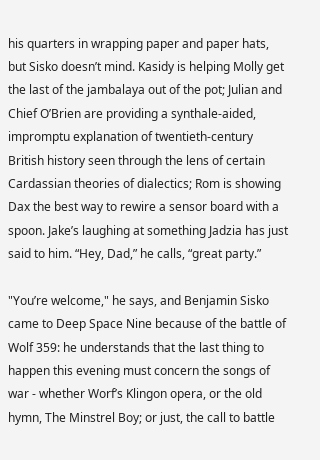his quarters in wrapping paper and paper hats, but Sisko doesn’t mind. Kasidy is helping Molly get the last of the jambalaya out of the pot; Julian and Chief O’Brien are providing a synthale-aided, impromptu explanation of twentieth-century British history seen through the lens of certain Cardassian theories of dialectics; Rom is showing Dax the best way to rewire a sensor board with a spoon. Jake’s laughing at something Jadzia has just said to him. “Hey, Dad,” he calls, “great party.”

"You’re welcome," he says, and Benjamin Sisko came to Deep Space Nine because of the battle of Wolf 359: he understands that the last thing to happen this evening must concern the songs of war - whether Worf’s Klingon opera, or the old hymn, The Minstrel Boy; or just, the call to battle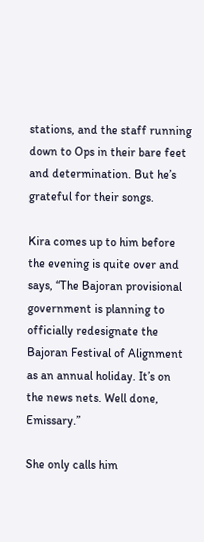stations, and the staff running down to Ops in their bare feet and determination. But he’s grateful for their songs.

Kira comes up to him before the evening is quite over and says, “The Bajoran provisional government is planning to officially redesignate the Bajoran Festival of Alignment as an annual holiday. It’s on the news nets. Well done, Emissary.”

She only calls him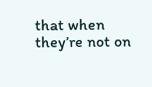that when they’re not on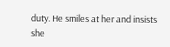duty. He smiles at her and insists she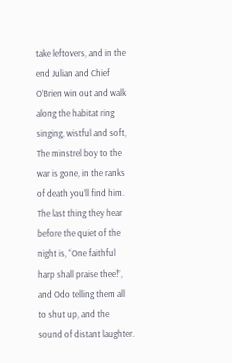take leftovers, and in the end Julian and Chief O’Brien win out and walk along the habitat ring singing, wistful and soft, The minstrel boy to the war is gone, in the ranks of death you’ll find him. The last thing they hear before the quiet of the night is, “One faithful harp shall praise thee!”, and Odo telling them all to shut up, and the sound of distant laughter.